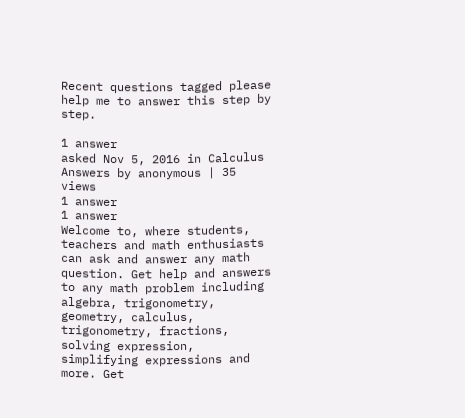Recent questions tagged please help me to answer this step by step.

1 answer
asked Nov 5, 2016 in Calculus Answers by anonymous | 35 views
1 answer
1 answer
Welcome to, where students, teachers and math enthusiasts can ask and answer any math question. Get help and answers to any math problem including algebra, trigonometry, geometry, calculus, trigonometry, fractions, solving expression, simplifying expressions and more. Get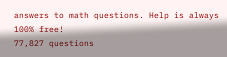answers to math questions. Help is always 100% free!
77,827 questions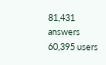81,431 answers
60,395 users